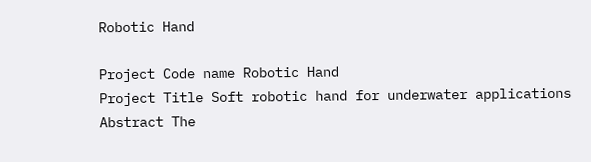Robotic Hand

Project Code name Robotic Hand
Project Title Soft robotic hand for underwater applications
Abstract The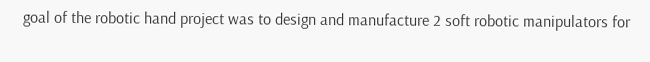goal of the robotic hand project was to design and manufacture 2 soft robotic manipulators for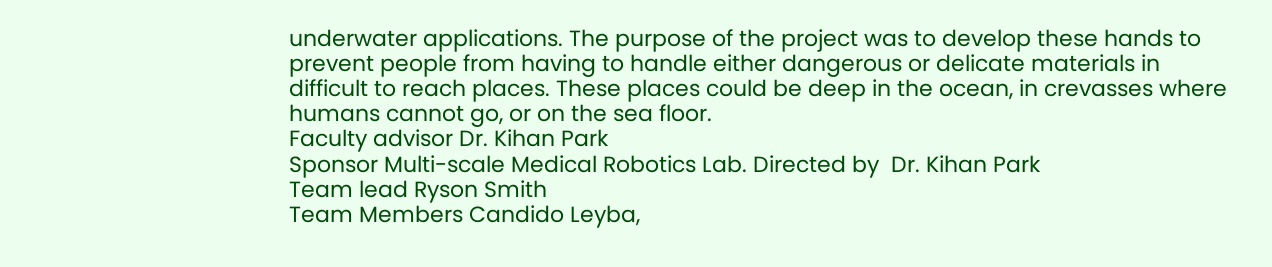underwater applications. The purpose of the project was to develop these hands to prevent people from having to handle either dangerous or delicate materials in difficult to reach places. These places could be deep in the ocean, in crevasses where humans cannot go, or on the sea floor.
Faculty advisor Dr. Kihan Park
Sponsor Multi-scale Medical Robotics Lab. Directed by  Dr. Kihan Park
Team lead Ryson Smith
Team Members Candido Leyba,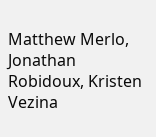Matthew Merlo, Jonathan Robidoux, Kristen Vezina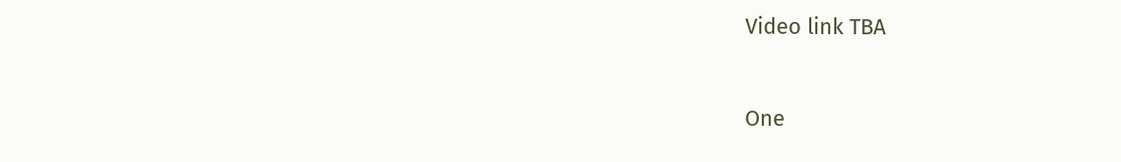Video link TBA


One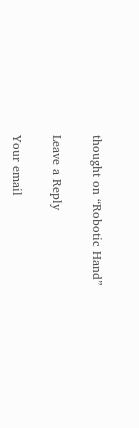thought on “Robotic Hand”

Leave a Reply

Your email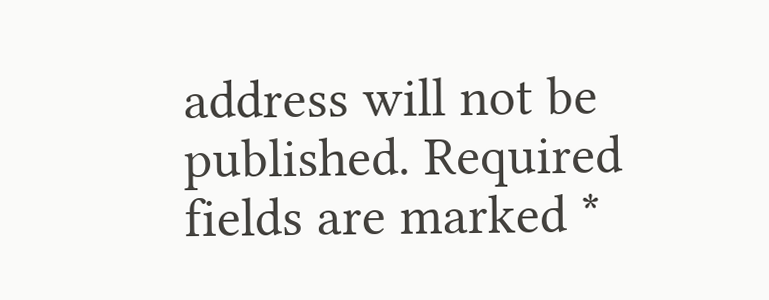address will not be published. Required fields are marked *